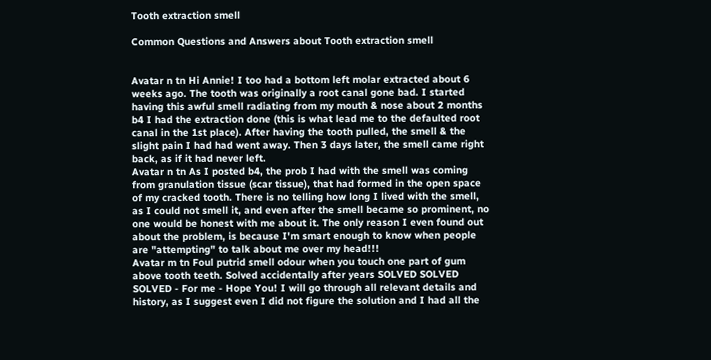Tooth extraction smell

Common Questions and Answers about Tooth extraction smell


Avatar n tn Hi Annie! I too had a bottom left molar extracted about 6 weeks ago. The tooth was originally a root canal gone bad. I started having this awful smell radiating from my mouth & nose about 2 months b4 I had the extraction done (this is what lead me to the defaulted root canal in the 1st place). After having the tooth pulled, the smell & the slight pain I had had went away. Then 3 days later, the smell came right back, as if it had never left.
Avatar n tn As I posted b4, the prob I had with the smell was coming from granulation tissue (scar tissue), that had formed in the open space of my cracked tooth. There is no telling how long I lived with the smell, as I could not smell it, and even after the smell became so prominent, no one would be honest with me about it. The only reason I even found out about the problem, is because I'm smart enough to know when people are "attempting" to talk about me over my head!!!
Avatar m tn Foul putrid smell odour when you touch one part of gum above tooth teeth. Solved accidentally after years SOLVED SOLVED SOLVED - For me - Hope You! I will go through all relevant details and history, as I suggest even I did not figure the solution and I had all the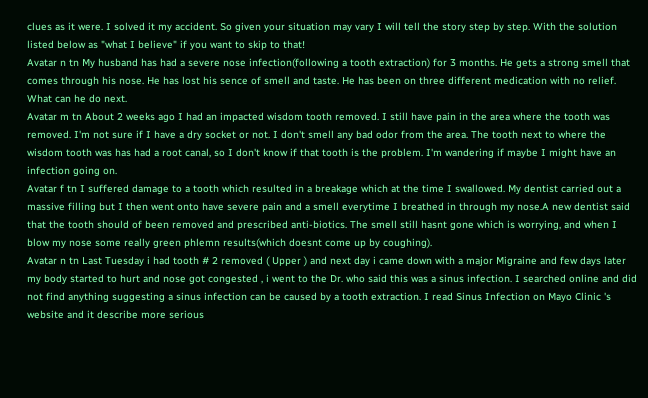clues as it were. I solved it my accident. So given your situation may vary I will tell the story step by step. With the solution listed below as "what I believe" if you want to skip to that!
Avatar n tn My husband has had a severe nose infection(following a tooth extraction) for 3 months. He gets a strong smell that comes through his nose. He has lost his sence of smell and taste. He has been on three different medication with no relief. What can he do next.
Avatar m tn About 2 weeks ago I had an impacted wisdom tooth removed. I still have pain in the area where the tooth was removed. I'm not sure if I have a dry socket or not. I don't smell any bad odor from the area. The tooth next to where the wisdom tooth was has had a root canal, so I don't know if that tooth is the problem. I'm wandering if maybe I might have an infection going on.
Avatar f tn I suffered damage to a tooth which resulted in a breakage which at the time I swallowed. My dentist carried out a massive filling but I then went onto have severe pain and a smell everytime I breathed in through my nose.A new dentist said that the tooth should of been removed and prescribed anti-biotics. The smell still hasnt gone which is worrying, and when I blow my nose some really green phlemn results(which doesnt come up by coughing).
Avatar n tn Last Tuesday i had tooth # 2 removed ( Upper ) and next day i came down with a major Migraine and few days later my body started to hurt and nose got congested , i went to the Dr. who said this was a sinus infection. I searched online and did not find anything suggesting a sinus infection can be caused by a tooth extraction. I read Sinus Infection on Mayo Clinic 's website and it describe more serious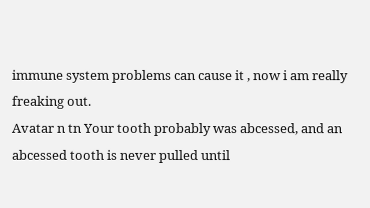immune system problems can cause it , now i am really freaking out.
Avatar n tn Your tooth probably was abcessed, and an abcessed tooth is never pulled until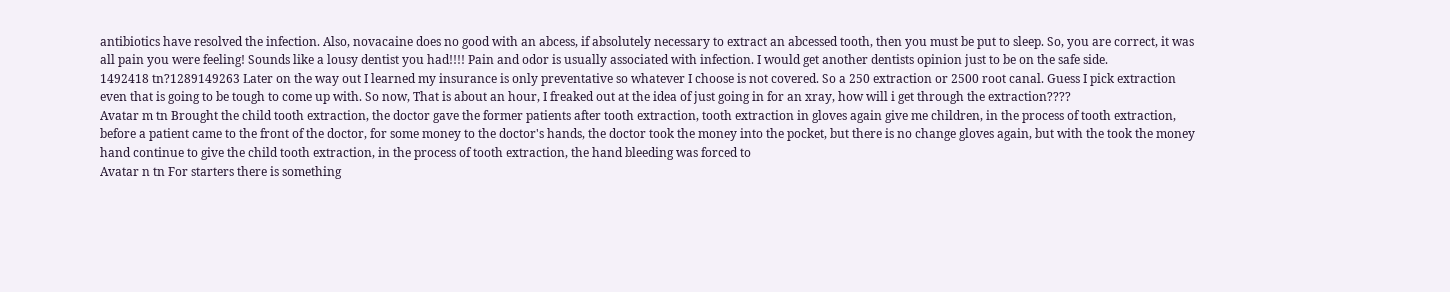antibiotics have resolved the infection. Also, novacaine does no good with an abcess, if absolutely necessary to extract an abcessed tooth, then you must be put to sleep. So, you are correct, it was all pain you were feeling! Sounds like a lousy dentist you had!!!! Pain and odor is usually associated with infection. I would get another dentists opinion just to be on the safe side.
1492418 tn?1289149263 Later on the way out I learned my insurance is only preventative so whatever I choose is not covered. So a 250 extraction or 2500 root canal. Guess I pick extraction even that is going to be tough to come up with. So now, That is about an hour, I freaked out at the idea of just going in for an xray, how will i get through the extraction????
Avatar m tn Brought the child tooth extraction, the doctor gave the former patients after tooth extraction, tooth extraction in gloves again give me children, in the process of tooth extraction, before a patient came to the front of the doctor, for some money to the doctor's hands, the doctor took the money into the pocket, but there is no change gloves again, but with the took the money hand continue to give the child tooth extraction, in the process of tooth extraction, the hand bleeding was forced to
Avatar n tn For starters there is something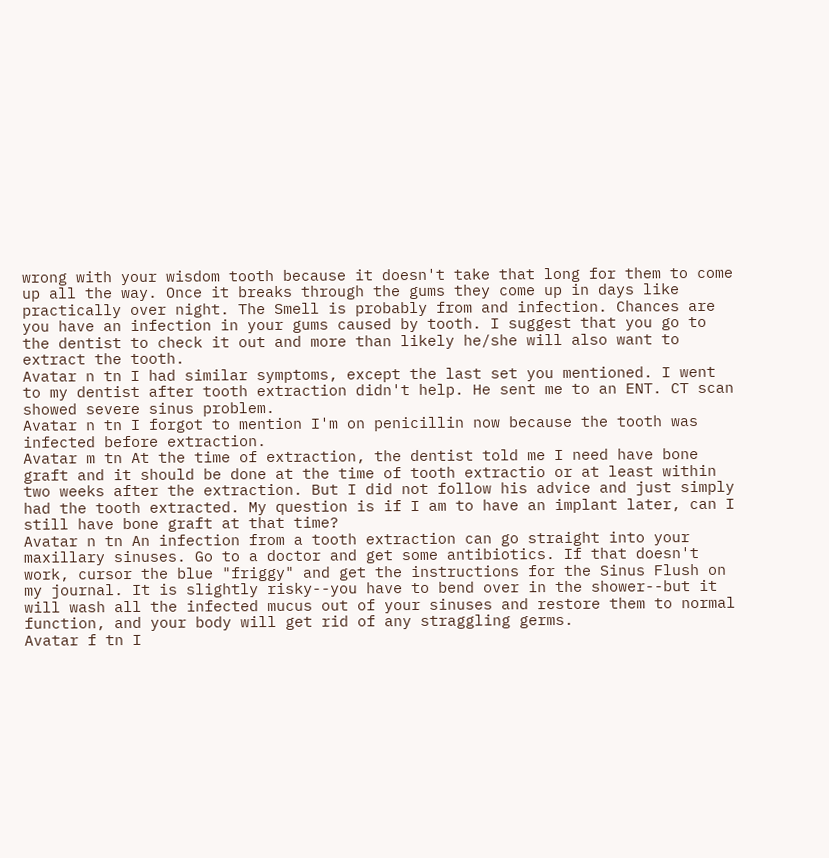wrong with your wisdom tooth because it doesn't take that long for them to come up all the way. Once it breaks through the gums they come up in days like practically over night. The Smell is probably from and infection. Chances are you have an infection in your gums caused by tooth. I suggest that you go to the dentist to check it out and more than likely he/she will also want to extract the tooth.
Avatar n tn I had similar symptoms, except the last set you mentioned. I went to my dentist after tooth extraction didn't help. He sent me to an ENT. CT scan showed severe sinus problem.
Avatar n tn I forgot to mention I'm on penicillin now because the tooth was infected before extraction.
Avatar m tn At the time of extraction, the dentist told me I need have bone graft and it should be done at the time of tooth extractio or at least within two weeks after the extraction. But I did not follow his advice and just simply had the tooth extracted. My question is if I am to have an implant later, can I still have bone graft at that time?
Avatar n tn An infection from a tooth extraction can go straight into your maxillary sinuses. Go to a doctor and get some antibiotics. If that doesn't work, cursor the blue "friggy" and get the instructions for the Sinus Flush on my journal. It is slightly risky--you have to bend over in the shower--but it will wash all the infected mucus out of your sinuses and restore them to normal function, and your body will get rid of any straggling germs.
Avatar f tn I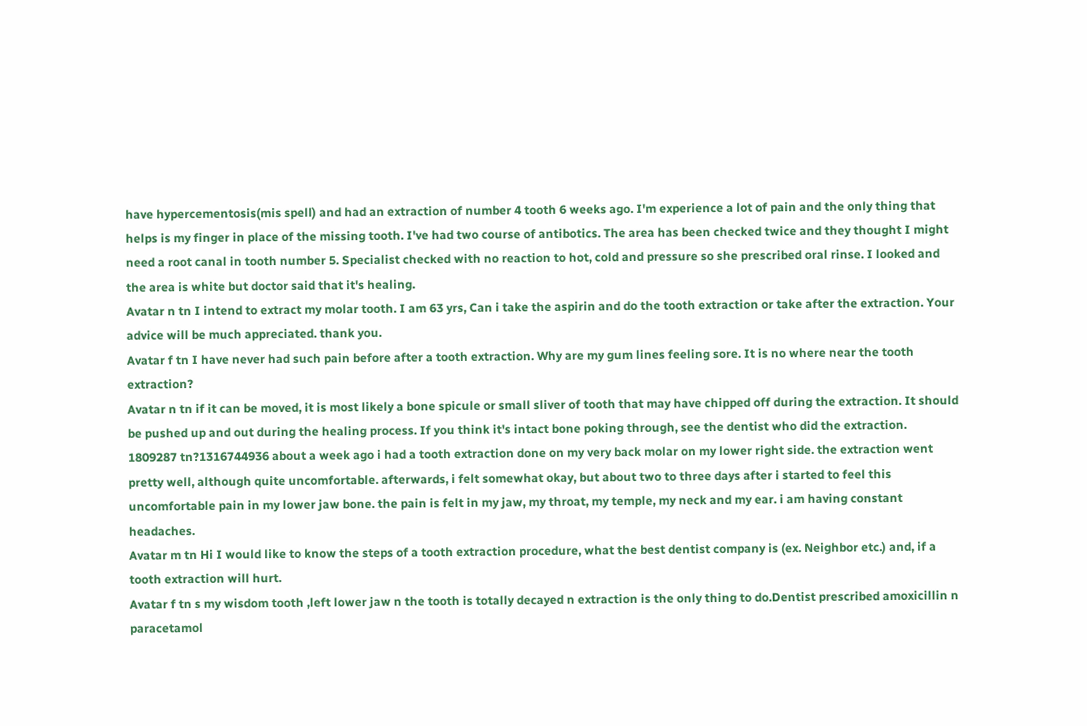have hypercementosis(mis spell) and had an extraction of number 4 tooth 6 weeks ago. I'm experience a lot of pain and the only thing that helps is my finger in place of the missing tooth. I've had two course of antibotics. The area has been checked twice and they thought I might need a root canal in tooth number 5. Specialist checked with no reaction to hot, cold and pressure so she prescribed oral rinse. I looked and the area is white but doctor said that it's healing.
Avatar n tn I intend to extract my molar tooth. I am 63 yrs, Can i take the aspirin and do the tooth extraction or take after the extraction. Your advice will be much appreciated. thank you.
Avatar f tn I have never had such pain before after a tooth extraction. Why are my gum lines feeling sore. It is no where near the tooth extraction?
Avatar n tn if it can be moved, it is most likely a bone spicule or small sliver of tooth that may have chipped off during the extraction. It should be pushed up and out during the healing process. If you think it's intact bone poking through, see the dentist who did the extraction.
1809287 tn?1316744936 about a week ago i had a tooth extraction done on my very back molar on my lower right side. the extraction went pretty well, although quite uncomfortable. afterwards, i felt somewhat okay, but about two to three days after i started to feel this uncomfortable pain in my lower jaw bone. the pain is felt in my jaw, my throat, my temple, my neck and my ear. i am having constant headaches.
Avatar m tn Hi I would like to know the steps of a tooth extraction procedure, what the best dentist company is (ex. Neighbor etc.) and, if a tooth extraction will hurt.
Avatar f tn s my wisdom tooth ,left lower jaw n the tooth is totally decayed n extraction is the only thing to do.Dentist prescribed amoxicillin n paracetamol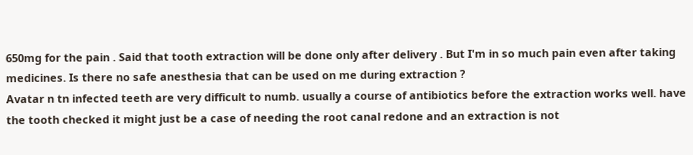650mg for the pain . Said that tooth extraction will be done only after delivery . But I'm in so much pain even after taking medicines. Is there no safe anesthesia that can be used on me during extraction ?
Avatar n tn infected teeth are very difficult to numb. usually a course of antibiotics before the extraction works well. have the tooth checked it might just be a case of needing the root canal redone and an extraction is not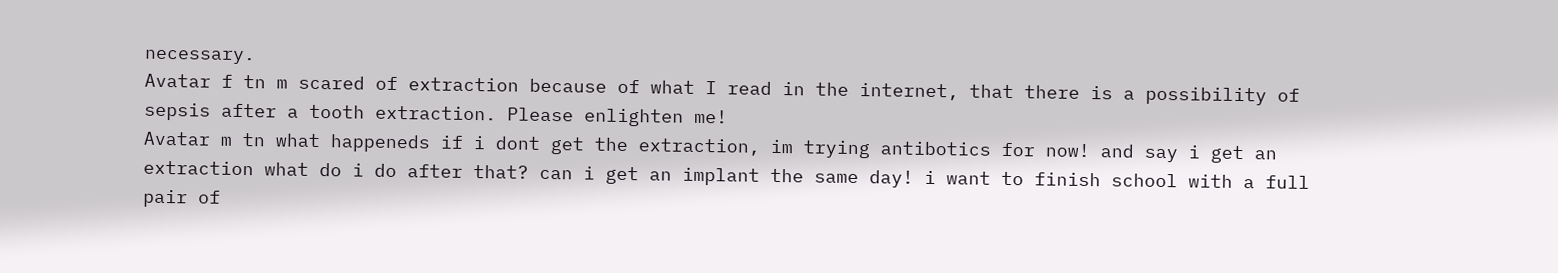necessary.
Avatar f tn m scared of extraction because of what I read in the internet, that there is a possibility of sepsis after a tooth extraction. Please enlighten me!
Avatar m tn what happeneds if i dont get the extraction, im trying antibotics for now! and say i get an extraction what do i do after that? can i get an implant the same day! i want to finish school with a full pair of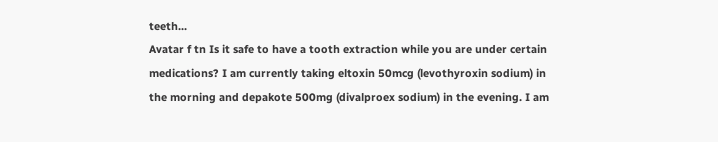teeth...
Avatar f tn Is it safe to have a tooth extraction while you are under certain medications? I am currently taking eltoxin 50mcg (levothyroxin sodium) in the morning and depakote 500mg (divalproex sodium) in the evening. I am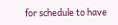for schedule to have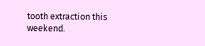tooth extraction this weekend.